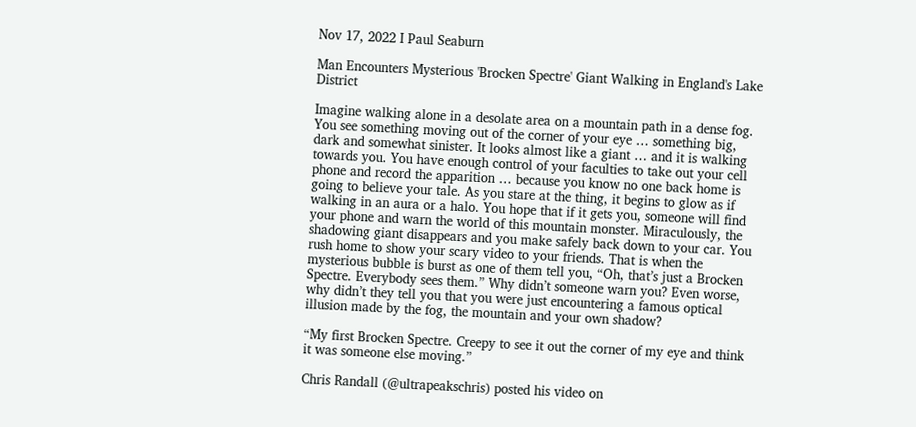Nov 17, 2022 I Paul Seaburn

Man Encounters Mysterious 'Brocken Spectre' Giant Walking in England's Lake District

Imagine walking alone in a desolate area on a mountain path in a dense fog. You see something moving out of the corner of your eye … something big, dark and somewhat sinister. It looks almost like a giant … and it is walking towards you. You have enough control of your faculties to take out your cell phone and record the apparition … because you know no one back home is going to believe your tale. As you stare at the thing, it begins to glow as if walking in an aura or a halo. You hope that if it gets you, someone will find your phone and warn the world of this mountain monster. Miraculously, the shadowing giant disappears and you make safely back down to your car. You rush home to show your scary video to your friends. That is when the mysterious bubble is burst as one of them tell you, “Oh, that’s just a Brocken Spectre. Everybody sees them.” Why didn’t someone warn you? Even worse, why didn’t they tell you that you were just encountering a famous optical illusion made by the fog, the mountain and your own shadow?

“My first Brocken Spectre. Creepy to see it out the corner of my eye and think it was someone else moving.”

Chris Randall (@ultrapeakschris) posted his video on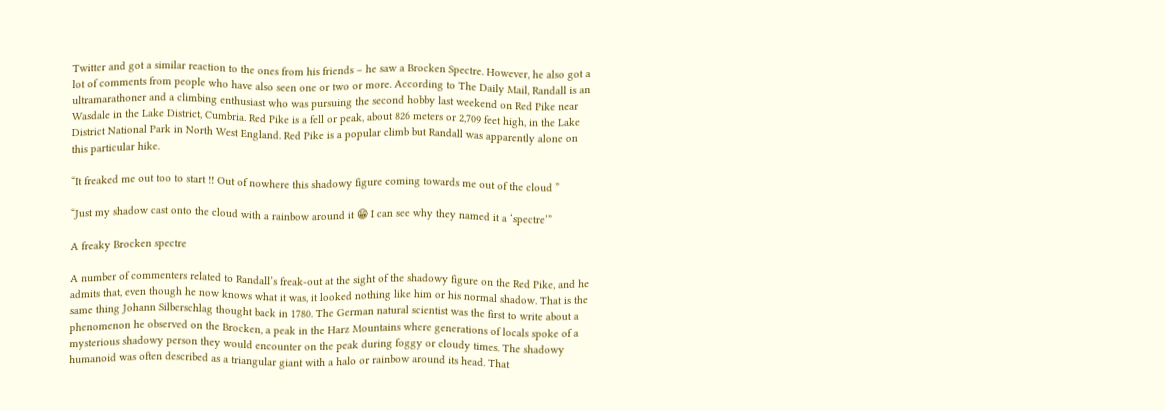Twitter and got a similar reaction to the ones from his friends – he saw a Brocken Spectre. However, he also got a lot of comments from people who have also seen one or two or more. According to The Daily Mail, Randall is an ultramarathoner and a climbing enthusiast who was pursuing the second hobby last weekend on Red Pike near Wasdale in the Lake District, Cumbria. Red Pike is a fell or peak, about 826 meters or 2,709 feet high, in the Lake District National Park in North West England. Red Pike is a popular climb but Randall was apparently alone on this particular hike.

“It freaked me out too to start !! Out of nowhere this shadowy figure coming towards me out of the cloud ”

“Just my shadow cast onto the cloud with a rainbow around it 😁 I can see why they named it a ‘spectre’”

A freaky Brocken spectre

A number of commenters related to Randall’s freak-out at the sight of the shadowy figure on the Red Pike, and he admits that, even though he now knows what it was, it looked nothing like him or his normal shadow. That is the same thing Johann Silberschlag thought back in 1780. The German natural scientist was the first to write about a phenomenon he observed on the Brocken, a peak in the Harz Mountains where generations of locals spoke of a mysterious shadowy person they would encounter on the peak during foggy or cloudy times. The shadowy humanoid was often described as a triangular giant with a halo or rainbow around its head. That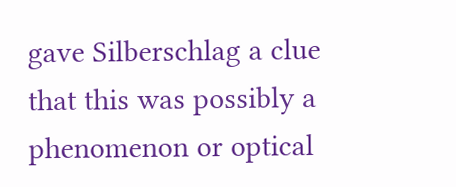gave Silberschlag a clue that this was possibly a phenomenon or optical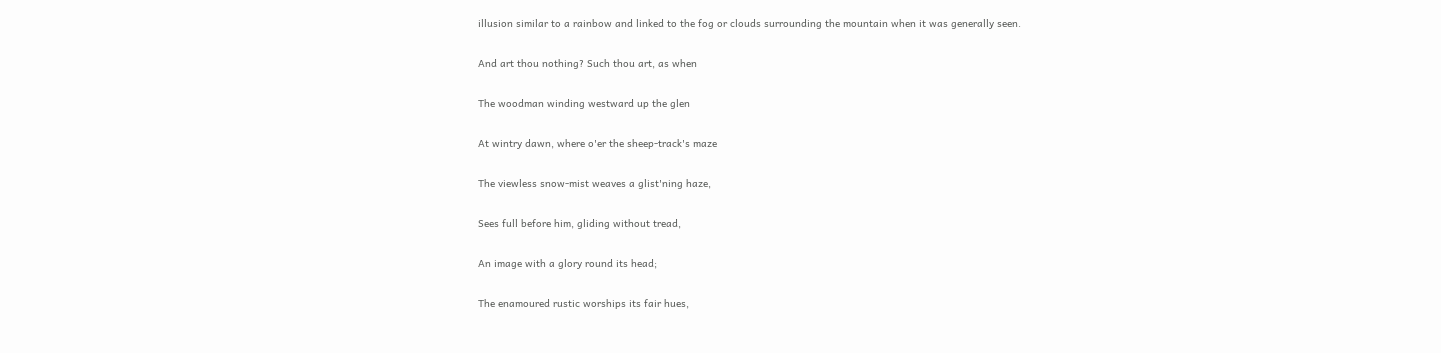illusion similar to a rainbow and linked to the fog or clouds surrounding the mountain when it was generally seen.

And art thou nothing? Such thou art, as when

The woodman winding westward up the glen

At wintry dawn, where o'er the sheep-track's maze

The viewless snow-mist weaves a glist'ning haze,

Sees full before him, gliding without tread,

An image with a glory round its head;

The enamoured rustic worships its fair hues,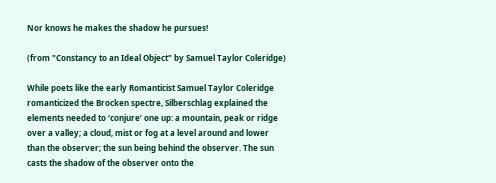Nor knows he makes the shadow he pursues!

(from "Constancy to an Ideal Object" by Samuel Taylor Coleridge)

While poets like the early Romanticist Samuel Taylor Coleridge romanticized the Brocken spectre, Silberschlag explained the elements needed to ‘conjure’ one up: a mountain, peak or ridge over a valley; a cloud, mist or fog at a level around and lower than the observer; the sun being behind the observer. The sun casts the shadow of the observer onto the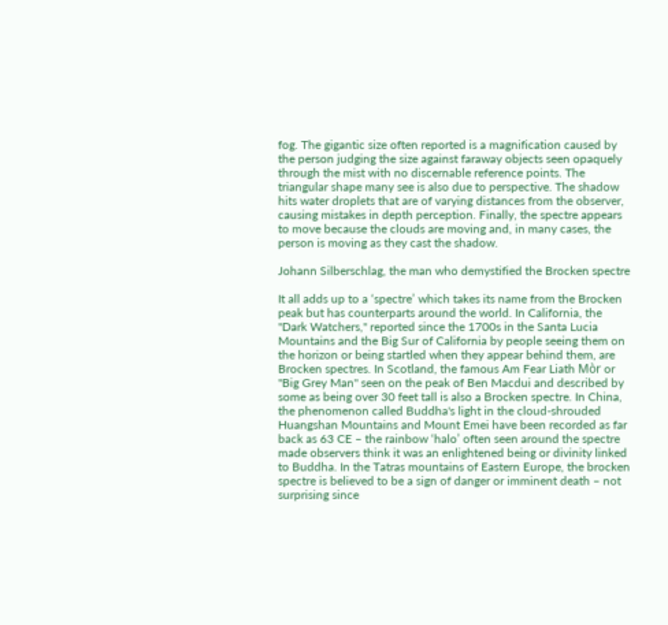fog. The gigantic size often reported is a magnification caused by the person judging the size against faraway objects seen opaquely through the mist with no discernable reference points. The triangular shape many see is also due to perspective. The shadow hits water droplets that are of varying distances from the observer, causing mistakes in depth perception. Finally, the spectre appears to move because the clouds are moving and, in many cases, the person is moving as they cast the shadow.

Johann Silberschlag, the man who demystified the Brocken spectre

It all adds up to a ‘spectre’ which takes its name from the Brocken peak but has counterparts around the world. In California, the "Dark Watchers," reported since the 1700s in the Santa Lucia Mountains and the Big Sur of California by people seeing them on the horizon or being startled when they appear behind them, are Brocken spectres. In Scotland, the famous Am Fear Liath Mòr or "Big Grey Man" seen on the peak of Ben Macdui and described by some as being over 30 feet tall is also a Brocken spectre. In China, the phenomenon called Buddha's light in the cloud-shrouded Huangshan Mountains and Mount Emei have been recorded as far back as 63 CE – the rainbow ‘halo’ often seen around the spectre made observers think it was an enlightened being or divinity linked to Buddha. In the Tatras mountains of Eastern Europe, the brocken spectre is believed to be a sign of danger or imminent death – not surprising since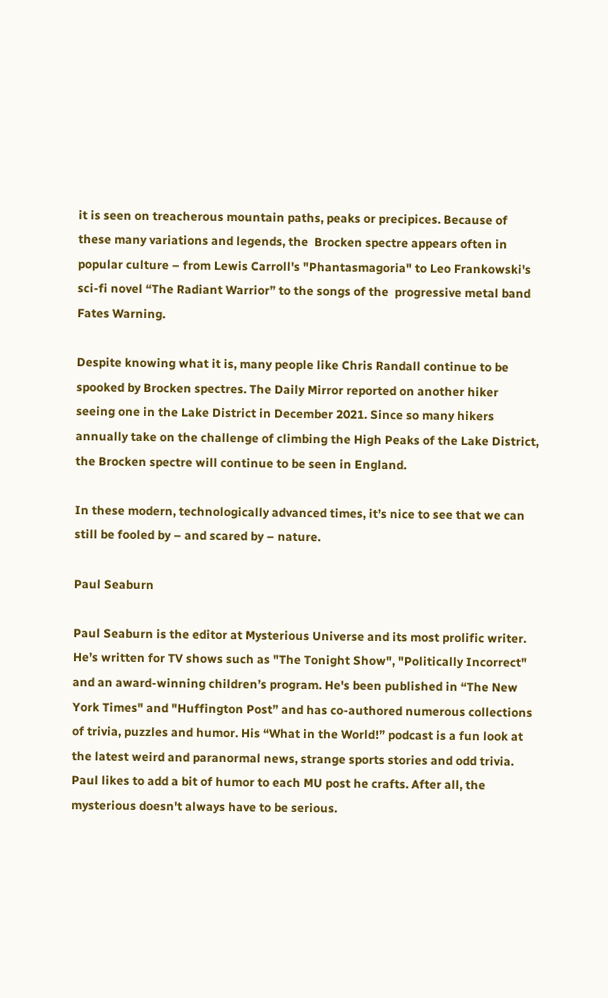it is seen on treacherous mountain paths, peaks or precipices. Because of these many variations and legends, the  Brocken spectre appears often in popular culture – from Lewis Carroll's "Phantasmagoria" to Leo Frankowski's sci-fi novel “The Radiant Warrior” to the songs of the  progressive metal band Fates Warning.

Despite knowing what it is, many people like Chris Randall continue to be spooked by Brocken spectres. The Daily Mirror reported on another hiker seeing one in the Lake District in December 2021. Since so many hikers annually take on the challenge of climbing the High Peaks of the Lake District, the Brocken spectre will continue to be seen in England.

In these modern, technologically advanced times, it’s nice to see that we can still be fooled by – and scared by – nature.

Paul Seaburn

Paul Seaburn is the editor at Mysterious Universe and its most prolific writer. He’s written for TV shows such as "The Tonight Show", "Politically Incorrect" and an award-winning children’s program. He's been published in “The New York Times" and "Huffington Post” and has co-authored numerous collections of trivia, puzzles and humor. His “What in the World!” podcast is a fun look at the latest weird and paranormal news, strange sports stories and odd trivia. Paul likes to add a bit of humor to each MU post he crafts. After all, the mysterious doesn't always have to be serious.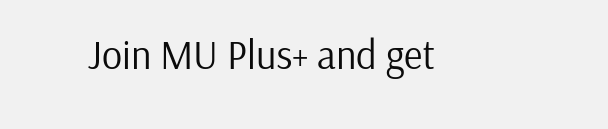Join MU Plus+ and get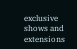exclusive shows and extensions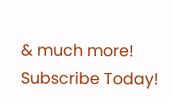& much more! Subscribe Today!